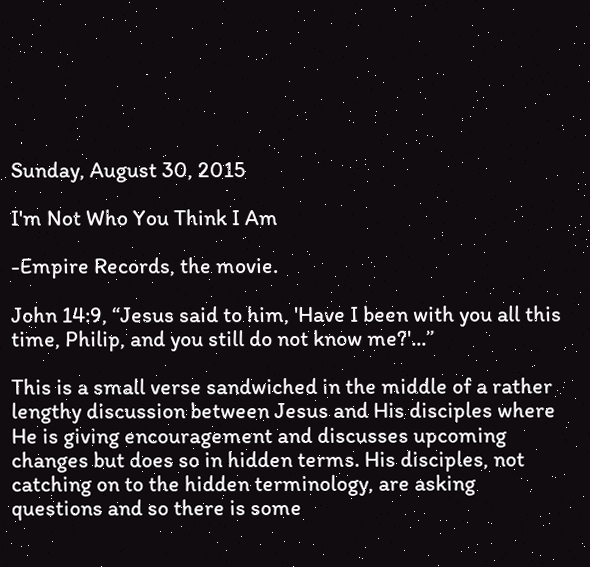Sunday, August 30, 2015

I'm Not Who You Think I Am

-Empire Records, the movie.

John 14:9, “Jesus said to him, 'Have I been with you all this time, Philip, and you still do not know me?'...”

This is a small verse sandwiched in the middle of a rather lengthy discussion between Jesus and His disciples where He is giving encouragement and discusses upcoming changes but does so in hidden terms. His disciples, not catching on to the hidden terminology, are asking questions and so there is some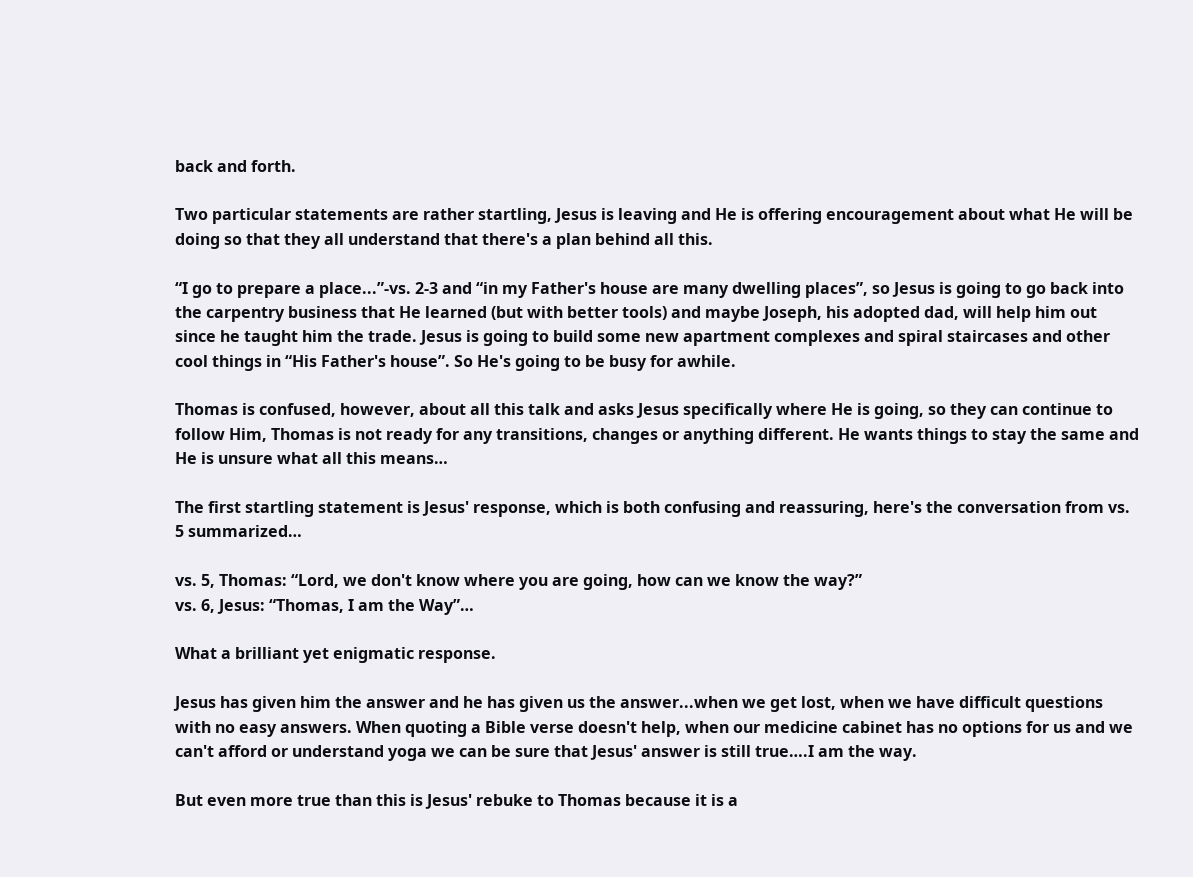back and forth.

Two particular statements are rather startling, Jesus is leaving and He is offering encouragement about what He will be doing so that they all understand that there's a plan behind all this.

“I go to prepare a place...”-vs. 2-3 and “in my Father's house are many dwelling places”, so Jesus is going to go back into the carpentry business that He learned (but with better tools) and maybe Joseph, his adopted dad, will help him out since he taught him the trade. Jesus is going to build some new apartment complexes and spiral staircases and other cool things in “His Father's house”. So He's going to be busy for awhile.

Thomas is confused, however, about all this talk and asks Jesus specifically where He is going, so they can continue to follow Him, Thomas is not ready for any transitions, changes or anything different. He wants things to stay the same and He is unsure what all this means…

The first startling statement is Jesus' response, which is both confusing and reassuring, here's the conversation from vs. 5 summarized…

vs. 5, Thomas: “Lord, we don't know where you are going, how can we know the way?”
vs. 6, Jesus: “Thomas, I am the Way”…

What a brilliant yet enigmatic response.

Jesus has given him the answer and he has given us the answer...when we get lost, when we have difficult questions with no easy answers. When quoting a Bible verse doesn't help, when our medicine cabinet has no options for us and we can't afford or understand yoga we can be sure that Jesus' answer is still true….I am the way.

But even more true than this is Jesus' rebuke to Thomas because it is a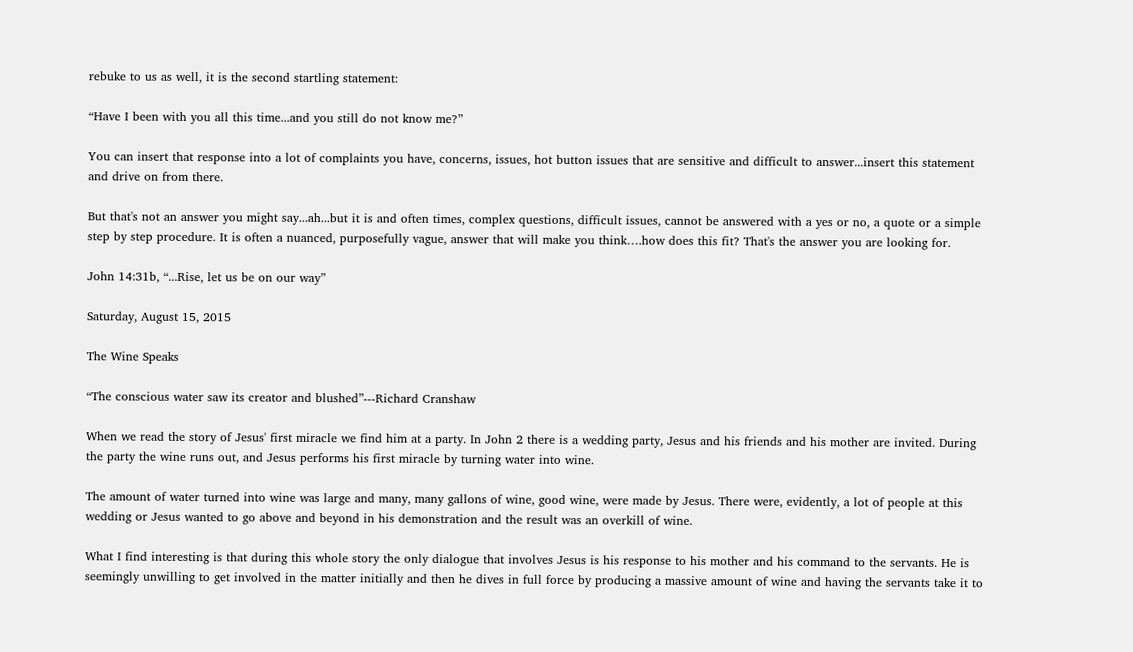rebuke to us as well, it is the second startling statement:

“Have I been with you all this time...and you still do not know me?”

You can insert that response into a lot of complaints you have, concerns, issues, hot button issues that are sensitive and difficult to answer...insert this statement and drive on from there.

But that's not an answer you might say...ah...but it is and often times, complex questions, difficult issues, cannot be answered with a yes or no, a quote or a simple step by step procedure. It is often a nuanced, purposefully vague, answer that will make you think….how does this fit? That's the answer you are looking for.

John 14:31b, “...Rise, let us be on our way”

Saturday, August 15, 2015

The Wine Speaks

“The conscious water saw its creator and blushed”---Richard Cranshaw

When we read the story of Jesus' first miracle we find him at a party. In John 2 there is a wedding party, Jesus and his friends and his mother are invited. During the party the wine runs out, and Jesus performs his first miracle by turning water into wine.

The amount of water turned into wine was large and many, many gallons of wine, good wine, were made by Jesus. There were, evidently, a lot of people at this wedding or Jesus wanted to go above and beyond in his demonstration and the result was an overkill of wine.

What I find interesting is that during this whole story the only dialogue that involves Jesus is his response to his mother and his command to the servants. He is seemingly unwilling to get involved in the matter initially and then he dives in full force by producing a massive amount of wine and having the servants take it to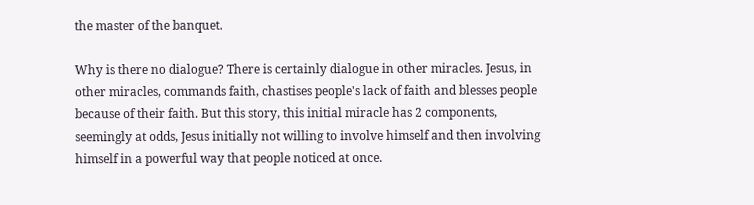the master of the banquet.

Why is there no dialogue? There is certainly dialogue in other miracles. Jesus, in other miracles, commands faith, chastises people's lack of faith and blesses people because of their faith. But this story, this initial miracle has 2 components, seemingly at odds, Jesus initially not willing to involve himself and then involving himself in a powerful way that people noticed at once.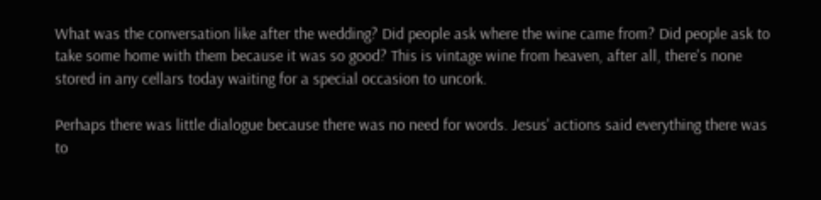What was the conversation like after the wedding? Did people ask where the wine came from? Did people ask to take some home with them because it was so good? This is vintage wine from heaven, after all, there's none stored in any cellars today waiting for a special occasion to uncork.

Perhaps there was little dialogue because there was no need for words. Jesus' actions said everything there was to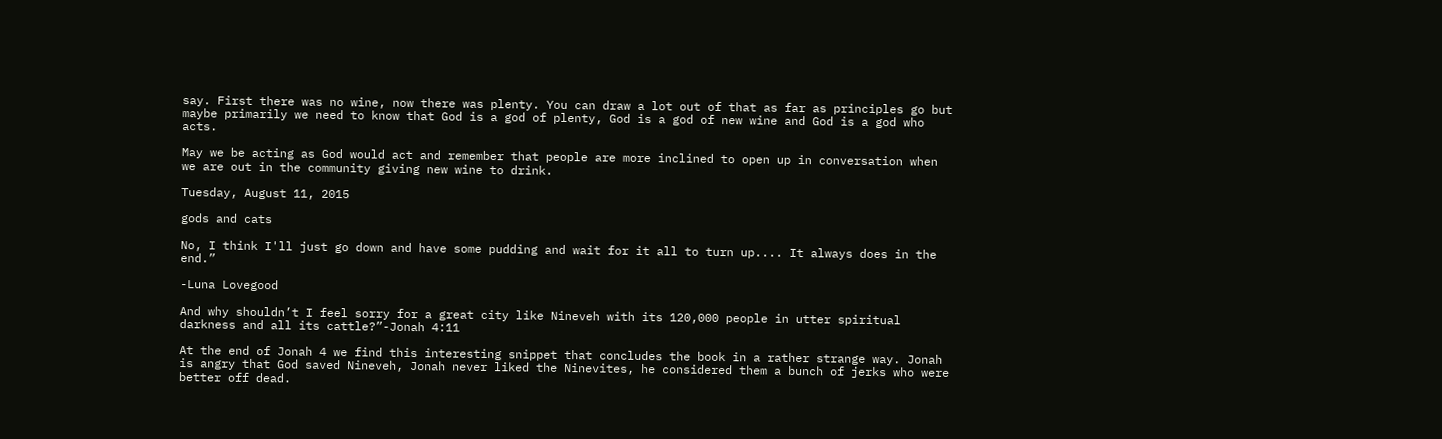say. First there was no wine, now there was plenty. You can draw a lot out of that as far as principles go but maybe primarily we need to know that God is a god of plenty, God is a god of new wine and God is a god who acts.

May we be acting as God would act and remember that people are more inclined to open up in conversation when we are out in the community giving new wine to drink.

Tuesday, August 11, 2015

gods and cats

No, I think I'll just go down and have some pudding and wait for it all to turn up.... It always does in the end.”

-Luna Lovegood

And why shouldn’t I feel sorry for a great city like Nineveh with its 120,000 people in utter spiritual darkness and all its cattle?”-Jonah 4:11

At the end of Jonah 4 we find this interesting snippet that concludes the book in a rather strange way. Jonah is angry that God saved Nineveh, Jonah never liked the Ninevites, he considered them a bunch of jerks who were better off dead.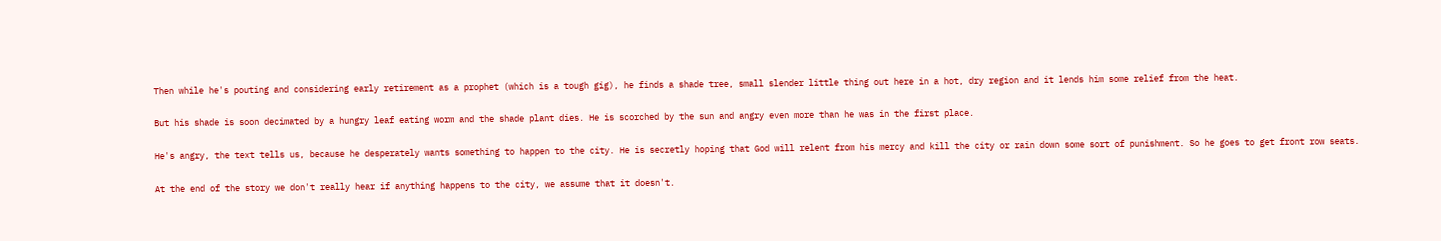Then while he's pouting and considering early retirement as a prophet (which is a tough gig), he finds a shade tree, small slender little thing out here in a hot, dry region and it lends him some relief from the heat.

But his shade is soon decimated by a hungry leaf eating worm and the shade plant dies. He is scorched by the sun and angry even more than he was in the first place.

He's angry, the text tells us, because he desperately wants something to happen to the city. He is secretly hoping that God will relent from his mercy and kill the city or rain down some sort of punishment. So he goes to get front row seats.

At the end of the story we don't really hear if anything happens to the city, we assume that it doesn't.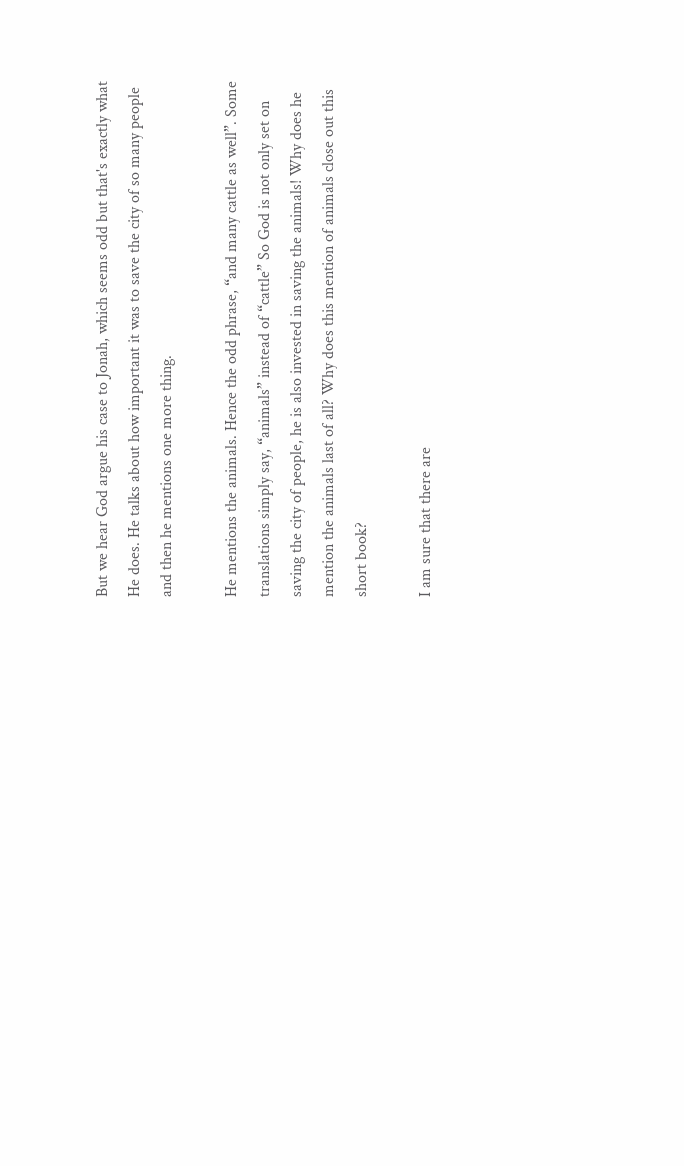But we hear God argue his case to Jonah, which seems odd but that's exactly what He does. He talks about how important it was to save the city of so many people and then he mentions one more thing.

He mentions the animals. Hence the odd phrase, “and many cattle as well”. Some translations simply say, “animals” instead of “cattle” So God is not only set on saving the city of people, he is also invested in saving the animals! Why does he mention the animals last of all? Why does this mention of animals close out this short book?

I am sure that there are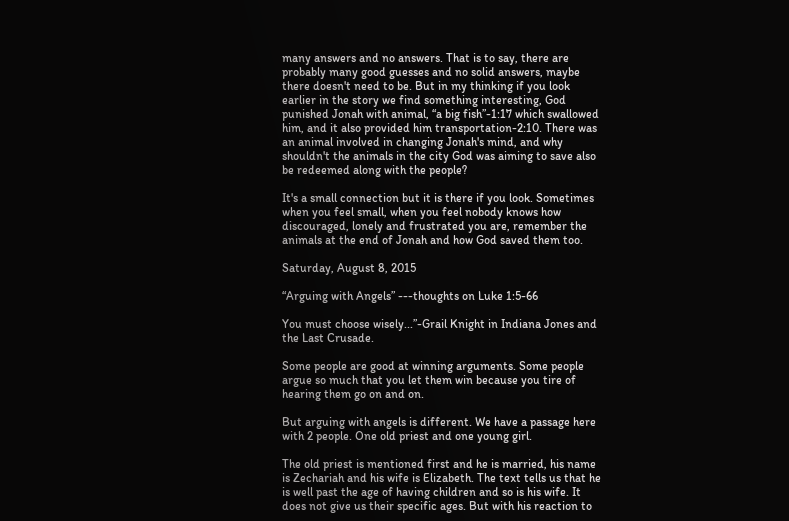many answers and no answers. That is to say, there are probably many good guesses and no solid answers, maybe there doesn't need to be. But in my thinking if you look earlier in the story we find something interesting, God punished Jonah with animal, “a big fish”-1:17 which swallowed him, and it also provided him transportation-2:10. There was an animal involved in changing Jonah's mind, and why shouldn't the animals in the city God was aiming to save also be redeemed along with the people?

It's a small connection but it is there if you look. Sometimes when you feel small, when you feel nobody knows how discouraged, lonely and frustrated you are, remember the animals at the end of Jonah and how God saved them too.

Saturday, August 8, 2015

“Arguing with Angels” ---thoughts on Luke 1:5-66

You must choose wisely...”-Grail Knight in Indiana Jones and the Last Crusade.

Some people are good at winning arguments. Some people argue so much that you let them win because you tire of hearing them go on and on.

But arguing with angels is different. We have a passage here with 2 people. One old priest and one young girl.

The old priest is mentioned first and he is married, his name is Zechariah and his wife is Elizabeth. The text tells us that he is well past the age of having children and so is his wife. It does not give us their specific ages. But with his reaction to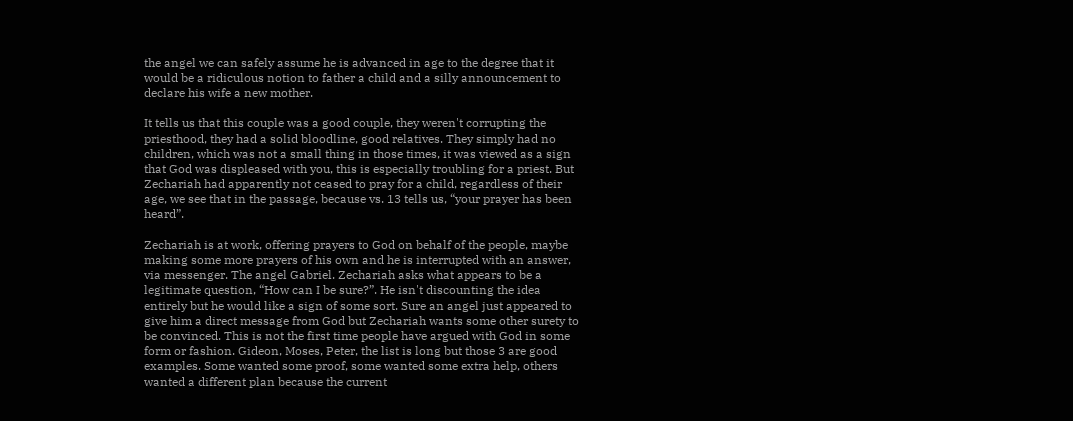the angel we can safely assume he is advanced in age to the degree that it would be a ridiculous notion to father a child and a silly announcement to declare his wife a new mother.

It tells us that this couple was a good couple, they weren't corrupting the priesthood, they had a solid bloodline, good relatives. They simply had no children, which was not a small thing in those times, it was viewed as a sign that God was displeased with you, this is especially troubling for a priest. But Zechariah had apparently not ceased to pray for a child, regardless of their age, we see that in the passage, because vs. 13 tells us, “your prayer has been heard”.

Zechariah is at work, offering prayers to God on behalf of the people, maybe making some more prayers of his own and he is interrupted with an answer, via messenger. The angel Gabriel. Zechariah asks what appears to be a legitimate question, “How can I be sure?”. He isn't discounting the idea entirely but he would like a sign of some sort. Sure an angel just appeared to give him a direct message from God but Zechariah wants some other surety to be convinced. This is not the first time people have argued with God in some form or fashion. Gideon, Moses, Peter, the list is long but those 3 are good examples. Some wanted some proof, some wanted some extra help, others wanted a different plan because the current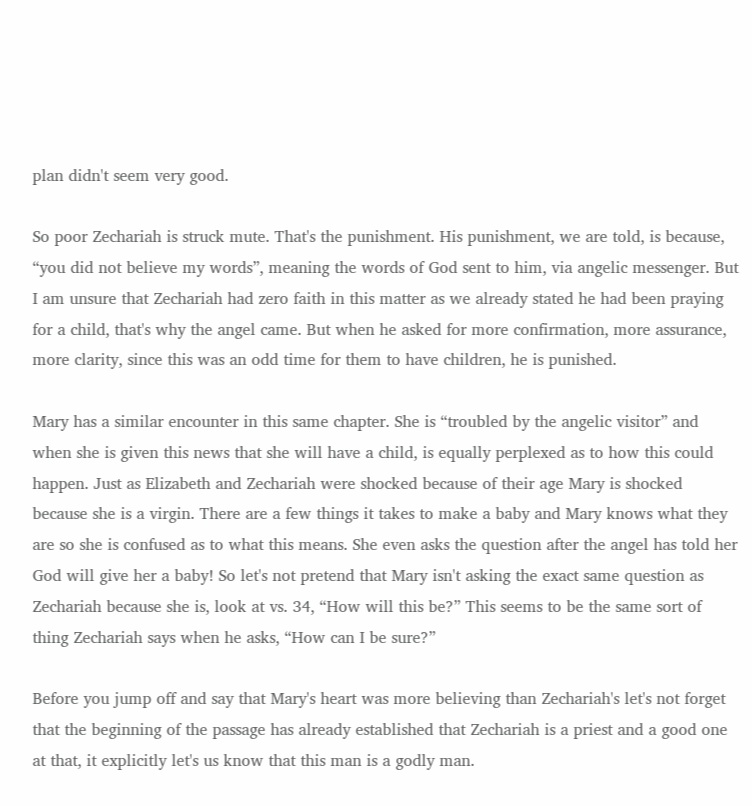plan didn't seem very good.

So poor Zechariah is struck mute. That's the punishment. His punishment, we are told, is because, “you did not believe my words”, meaning the words of God sent to him, via angelic messenger. But I am unsure that Zechariah had zero faith in this matter as we already stated he had been praying for a child, that's why the angel came. But when he asked for more confirmation, more assurance, more clarity, since this was an odd time for them to have children, he is punished.

Mary has a similar encounter in this same chapter. She is “troubled by the angelic visitor” and when she is given this news that she will have a child, is equally perplexed as to how this could happen. Just as Elizabeth and Zechariah were shocked because of their age Mary is shocked because she is a virgin. There are a few things it takes to make a baby and Mary knows what they are so she is confused as to what this means. She even asks the question after the angel has told her God will give her a baby! So let's not pretend that Mary isn't asking the exact same question as Zechariah because she is, look at vs. 34, “How will this be?” This seems to be the same sort of thing Zechariah says when he asks, “How can I be sure?”

Before you jump off and say that Mary's heart was more believing than Zechariah's let's not forget that the beginning of the passage has already established that Zechariah is a priest and a good one at that, it explicitly let's us know that this man is a godly man.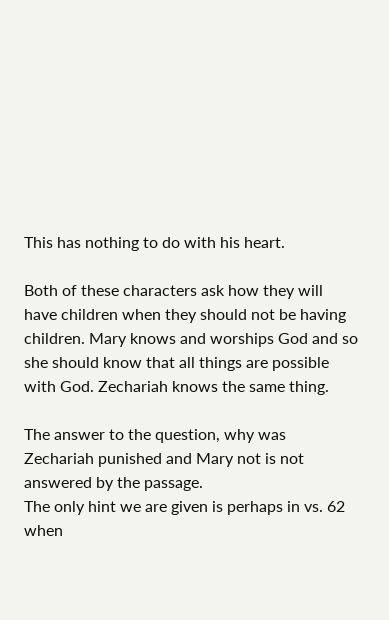This has nothing to do with his heart.

Both of these characters ask how they will have children when they should not be having children. Mary knows and worships God and so she should know that all things are possible with God. Zechariah knows the same thing.

The answer to the question, why was Zechariah punished and Mary not is not answered by the passage.
The only hint we are given is perhaps in vs. 62 when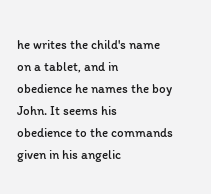he writes the child's name on a tablet, and in obedience he names the boy John. It seems his obedience to the commands given in his angelic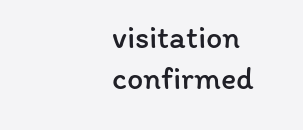visitation confirmed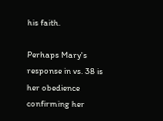his faith.

Perhaps Mary's response in vs. 38 is her obedience confirming her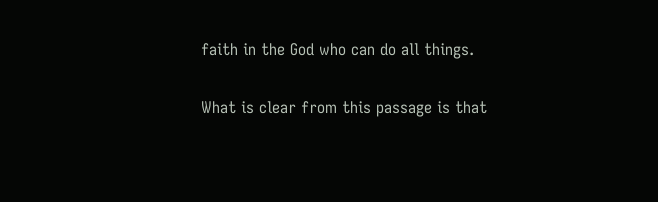faith in the God who can do all things.

What is clear from this passage is that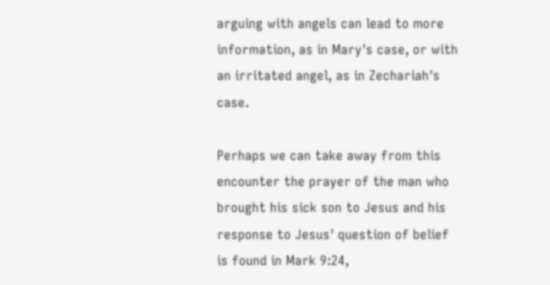arguing with angels can lead to more information, as in Mary's case, or with an irritated angel, as in Zechariah's case.

Perhaps we can take away from this encounter the prayer of the man who brought his sick son to Jesus and his response to Jesus' question of belief is found in Mark 9:24,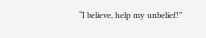“I believe, help my unbelief!”